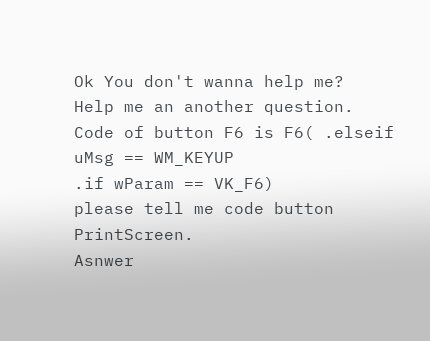Ok You don't wanna help me?
Help me an another question.
Code of button F6 is F6( .elseif uMsg == WM_KEYUP
.if wParam == VK_F6)
please tell me code button PrintScreen.
Asnwer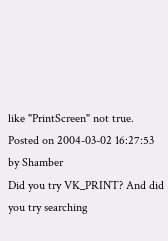like "PrintScreen" not true.
Posted on 2004-03-02 16:27:53 by Shamber
Did you try VK_PRINT? And did you try searching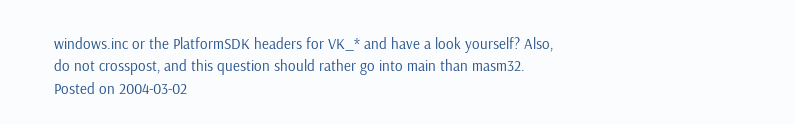windows.inc or the PlatformSDK headers for VK_* and have a look yourself? Also, do not crosspost, and this question should rather go into main than masm32.
Posted on 2004-03-02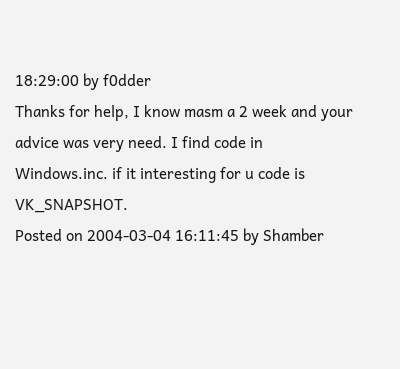18:29:00 by f0dder
Thanks for help, I know masm a 2 week and your advice was very need. I find code in Windows.inc. if it interesting for u code is VK_SNAPSHOT.
Posted on 2004-03-04 16:11:45 by Shamber